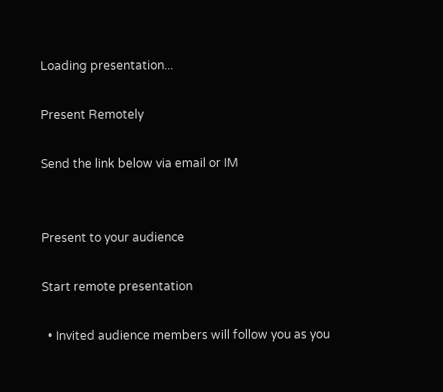Loading presentation...

Present Remotely

Send the link below via email or IM


Present to your audience

Start remote presentation

  • Invited audience members will follow you as you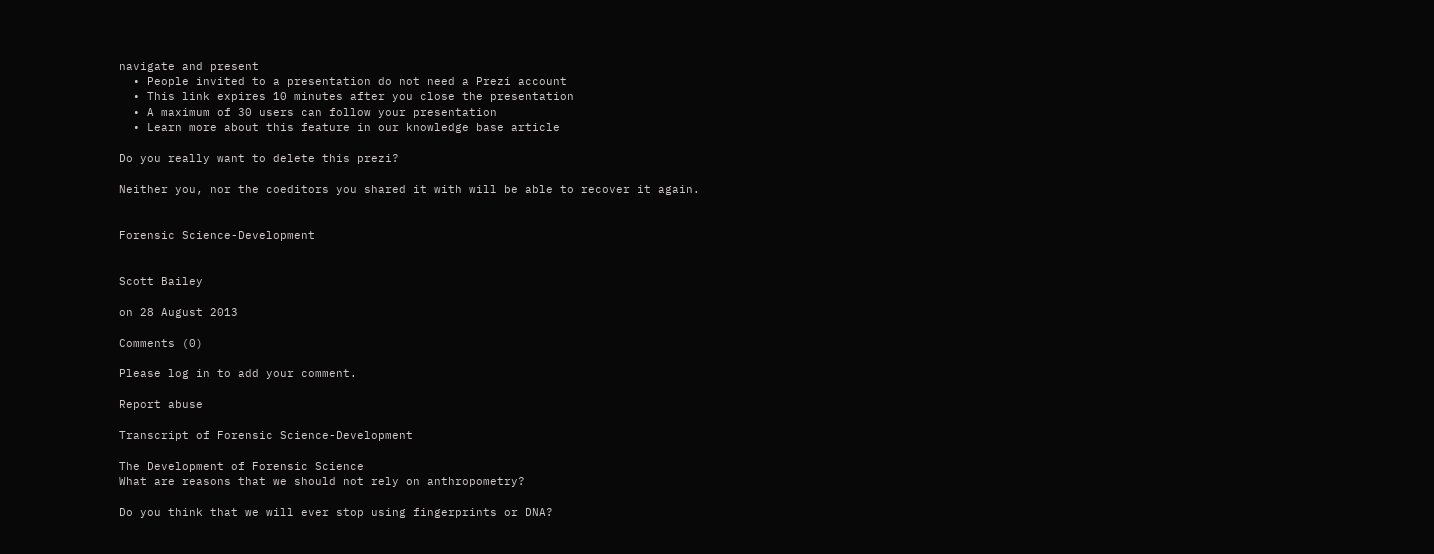navigate and present
  • People invited to a presentation do not need a Prezi account
  • This link expires 10 minutes after you close the presentation
  • A maximum of 30 users can follow your presentation
  • Learn more about this feature in our knowledge base article

Do you really want to delete this prezi?

Neither you, nor the coeditors you shared it with will be able to recover it again.


Forensic Science-Development


Scott Bailey

on 28 August 2013

Comments (0)

Please log in to add your comment.

Report abuse

Transcript of Forensic Science-Development

The Development of Forensic Science
What are reasons that we should not rely on anthropometry?

Do you think that we will ever stop using fingerprints or DNA?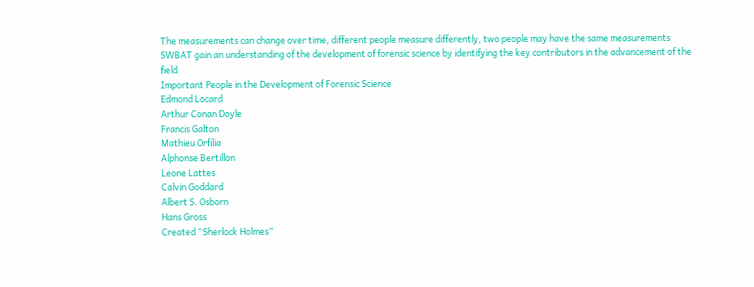The measurements can change over time, different people measure differently, two people may have the same measurements
SWBAT gain an understanding of the development of forensic science by identifying the key contributors in the advancement of the field
Important People in the Development of Forensic Science
Edmond Locard
Arthur Conan Doyle
Francis Galton
Mathieu Orfilia
Alphonse Bertillon
Leone Lattes
Calvin Goddard
Albert S. Osborn
Hans Gross
Created “Sherlock Holmes”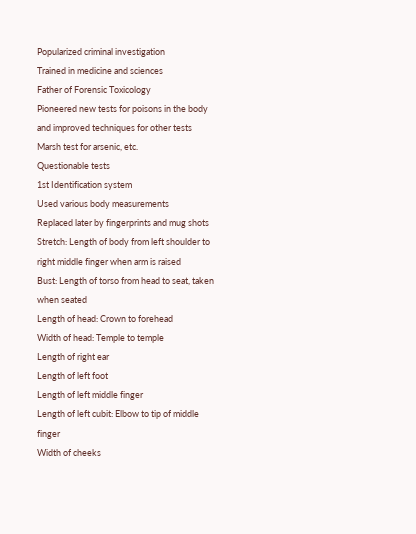Popularized criminal investigation
Trained in medicine and sciences
Father of Forensic Toxicology
Pioneered new tests for poisons in the body and improved techniques for other tests
Marsh test for arsenic, etc.
Questionable tests
1st Identification system
Used various body measurements
Replaced later by fingerprints and mug shots
Stretch: Length of body from left shoulder to right middle finger when arm is raised
Bust: Length of torso from head to seat, taken when seated
Length of head: Crown to forehead
Width of head: Temple to temple
Length of right ear
Length of left foot
Length of left middle finger
Length of left cubit: Elbow to tip of middle finger
Width of cheeks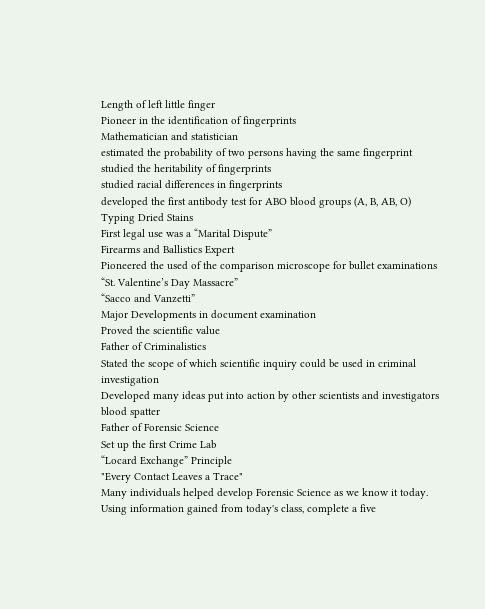Length of left little finger
Pioneer in the identification of fingerprints
Mathematician and statistician
estimated the probability of two persons having the same fingerprint
studied the heritability of fingerprints
studied racial differences in fingerprints
developed the first antibody test for ABO blood groups (A, B, AB, O)
Typing Dried Stains
First legal use was a “Marital Dispute”
Firearms and Ballistics Expert
Pioneered the used of the comparison microscope for bullet examinations
“St. Valentine’s Day Massacre”
“Sacco and Vanzetti”
Major Developments in document examination
Proved the scientific value
Father of Criminalistics
Stated the scope of which scientific inquiry could be used in criminal investigation
Developed many ideas put into action by other scientists and investigators
blood spatter
Father of Forensic Science
Set up the first Crime Lab
“Locard Exchange” Principle
"Every Contact Leaves a Trace"
Many individuals helped develop Forensic Science as we know it today. Using information gained from today's class, complete a five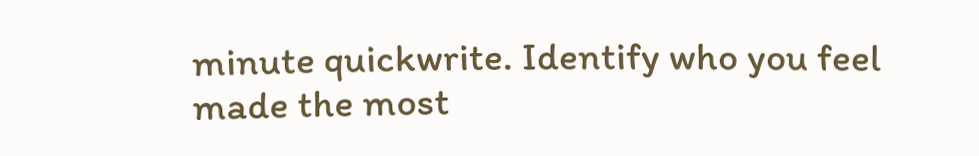minute quickwrite. Identify who you feel made the most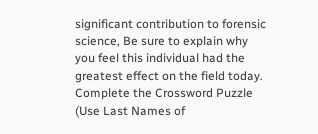significant contribution to forensic science, Be sure to explain why you feel this individual had the greatest effect on the field today.
Complete the Crossword Puzzle
(Use Last Names of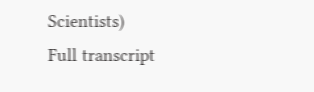Scientists)
Full transcript